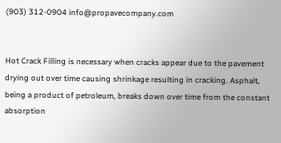(903) 312-0904 info@propavecompany.com


Hot Crack Filling is necessary when cracks appear due to the pavement drying out over time causing shrinkage resulting in cracking. Asphalt, being a product of petroleum, breaks down over time from the constant absorption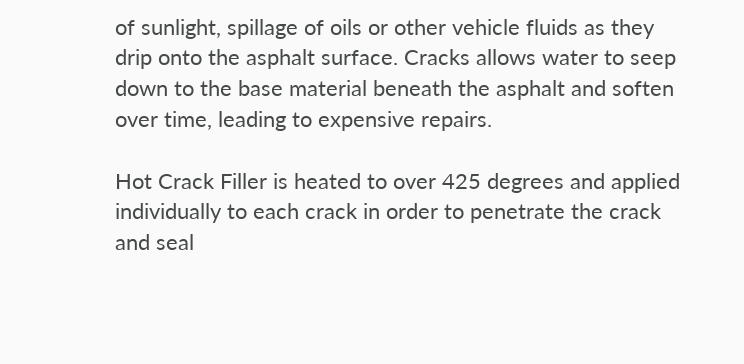of sunlight, spillage of oils or other vehicle fluids as they drip onto the asphalt surface. Cracks allows water to seep down to the base material beneath the asphalt and soften over time, leading to expensive repairs.

Hot Crack Filler is heated to over 425 degrees and applied individually to each crack in order to penetrate the crack and seal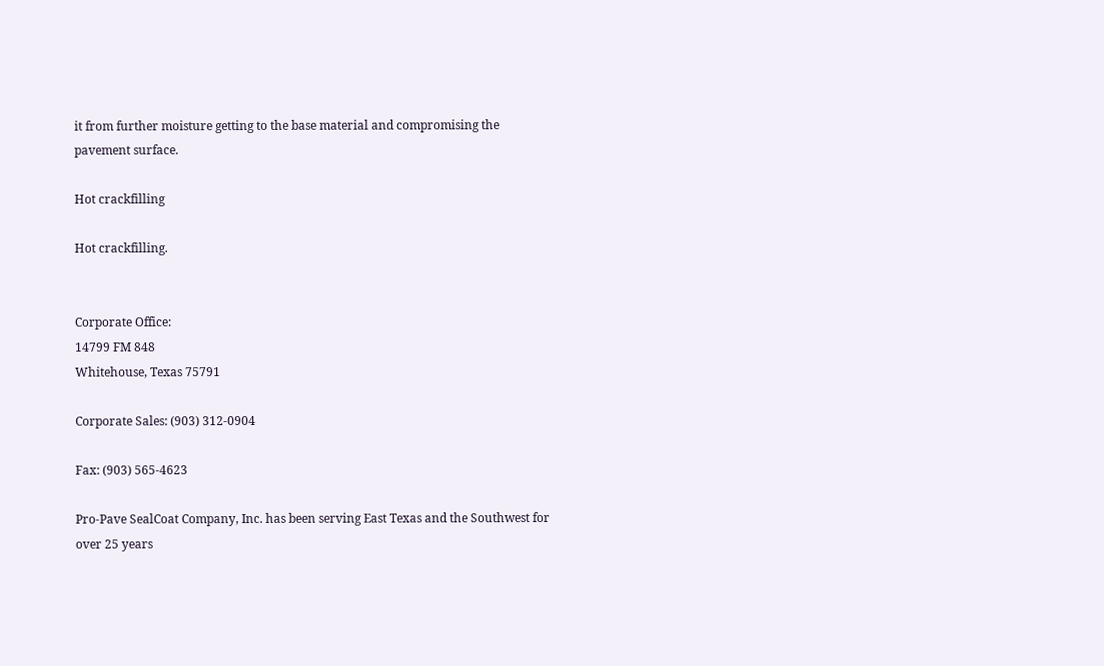it from further moisture getting to the base material and compromising the pavement surface.

Hot crackfilling

Hot crackfilling.


Corporate Office:
14799 FM 848
Whitehouse, Texas 75791

Corporate Sales: (903) 312-0904

Fax: (903) 565-4623

Pro-Pave SealCoat Company, Inc. has been serving East Texas and the Southwest for over 25 years